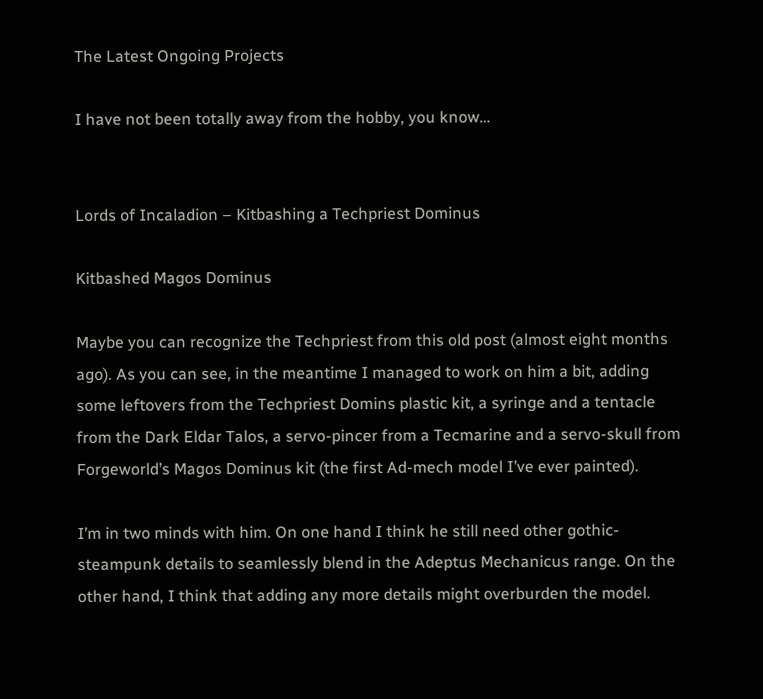The Latest Ongoing Projects

I have not been totally away from the hobby, you know…


Lords of Incaladion – Kitbashing a Techpriest Dominus

Kitbashed Magos Dominus

Maybe you can recognize the Techpriest from this old post (almost eight months ago). As you can see, in the meantime I managed to work on him a bit, adding some leftovers from the Techpriest Domins plastic kit, a syringe and a tentacle from the Dark Eldar Talos, a servo-pincer from a Tecmarine and a servo-skull from Forgeworld’s Magos Dominus kit (the first Ad-mech model I’ve ever painted).

I’m in two minds with him. On one hand I think he still need other gothic-steampunk details to seamlessly blend in the Adeptus Mechanicus range. On the other hand, I think that adding any more details might overburden the model.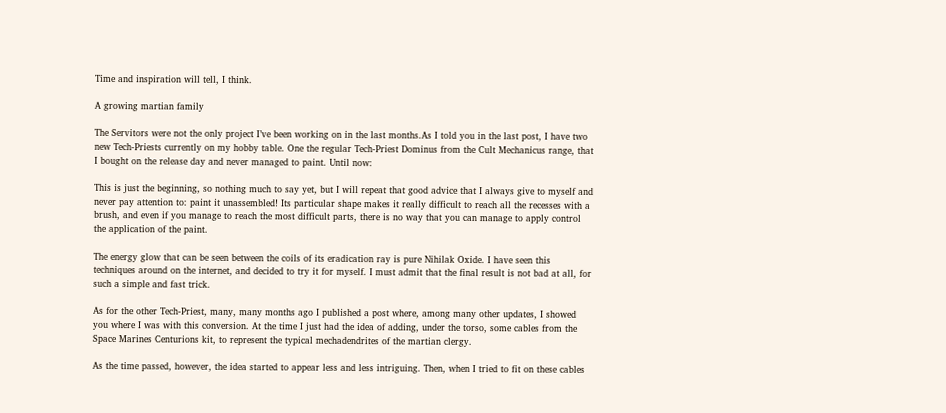Time and inspiration will tell, I think.

A growing martian family

The Servitors were not the only project I’ve been working on in the last months.As I told you in the last post, I have two new Tech-Priests currently on my hobby table. One the regular Tech-Priest Dominus from the Cult Mechanicus range, that I bought on the release day and never managed to paint. Until now:

This is just the beginning, so nothing much to say yet, but I will repeat that good advice that I always give to myself and never pay attention to: paint it unassembled! Its particular shape makes it really difficult to reach all the recesses with a brush, and even if you manage to reach the most difficult parts, there is no way that you can manage to apply control the application of the paint.

The energy glow that can be seen between the coils of its eradication ray is pure Nihilak Oxide. I have seen this techniques around on the internet, and decided to try it for myself. I must admit that the final result is not bad at all, for such a simple and fast trick.

As for the other Tech-Priest, many, many months ago I published a post where, among many other updates, I showed you where I was with this conversion. At the time I just had the idea of adding, under the torso, some cables from the Space Marines Centurions kit, to represent the typical mechadendrites of the martian clergy.

As the time passed, however, the idea started to appear less and less intriguing. Then, when I tried to fit on these cables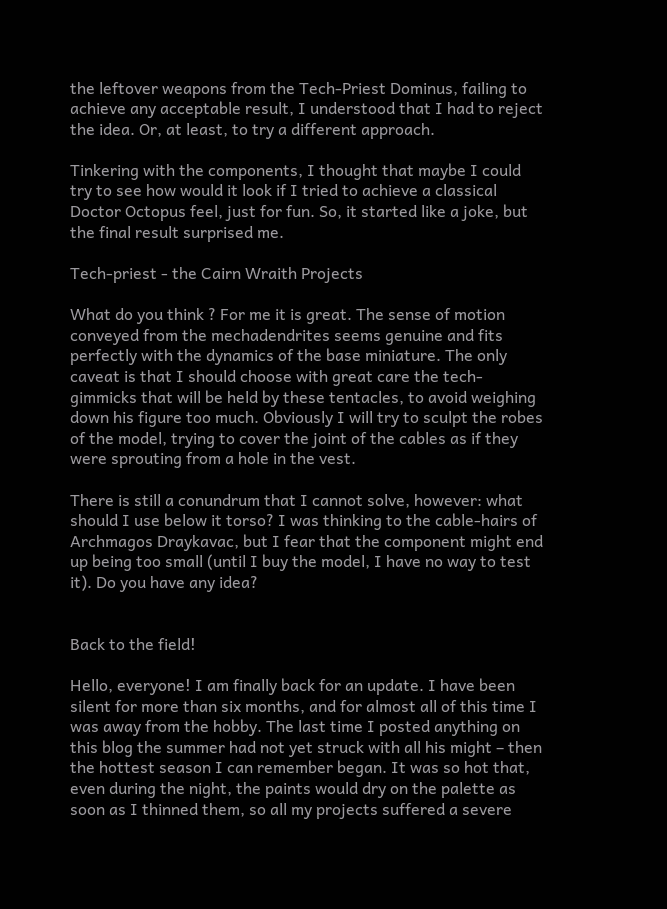the leftover weapons from the Tech-Priest Dominus, failing to achieve any acceptable result, I understood that I had to reject the idea. Or, at least, to try a different approach.

Tinkering with the components, I thought that maybe I could try to see how would it look if I tried to achieve a classical Doctor Octopus feel, just for fun. So, it started like a joke, but the final result surprised me.

Tech-priest - the Cairn Wraith Projects

What do you think ? For me it is great. The sense of motion conveyed from the mechadendrites seems genuine and fits perfectly with the dynamics of the base miniature. The only caveat is that I should choose with great care the tech-gimmicks that will be held by these tentacles, to avoid weighing down his figure too much. Obviously I will try to sculpt the robes of the model, trying to cover the joint of the cables as if they were sprouting from a hole in the vest.

There is still a conundrum that I cannot solve, however: what should I use below it torso? I was thinking to the cable-hairs of Archmagos Draykavac, but I fear that the component might end up being too small (until I buy the model, I have no way to test it). Do you have any idea?


Back to the field!

Hello, everyone! I am finally back for an update. I have been silent for more than six months, and for almost all of this time I was away from the hobby. The last time I posted anything on this blog the summer had not yet struck with all his might – then the hottest season I can remember began. It was so hot that, even during the night, the paints would dry on the palette as soon as I thinned them, so all my projects suffered a severe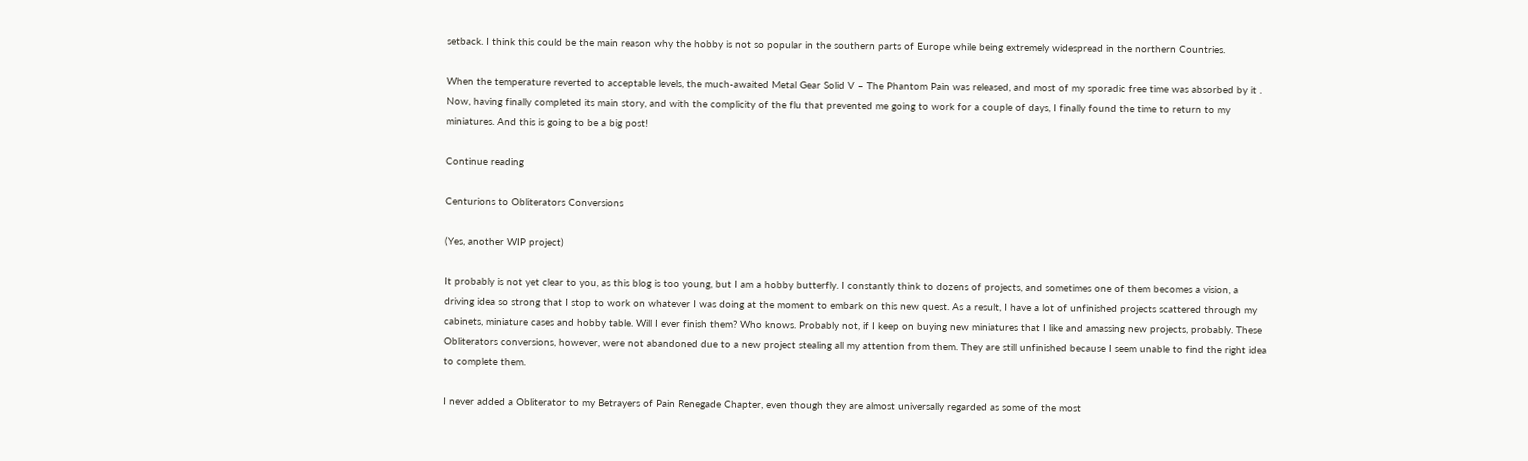setback. I think this could be the main reason why the hobby is not so popular in the southern parts of Europe while being extremely widespread in the northern Countries.

When the temperature reverted to acceptable levels, the much-awaited Metal Gear Solid V – The Phantom Pain was released, and most of my sporadic free time was absorbed by it . Now, having finally completed its main story, and with the complicity of the flu that prevented me going to work for a couple of days, I finally found the time to return to my miniatures. And this is going to be a big post!

Continue reading

Centurions to Obliterators Conversions

(Yes, another WIP project)

It probably is not yet clear to you, as this blog is too young, but I am a hobby butterfly. I constantly think to dozens of projects, and sometimes one of them becomes a vision, a driving idea so strong that I stop to work on whatever I was doing at the moment to embark on this new quest. As a result, I have a lot of unfinished projects scattered through my cabinets, miniature cases and hobby table. Will I ever finish them? Who knows. Probably not, if I keep on buying new miniatures that I like and amassing new projects, probably. These Obliterators conversions, however, were not abandoned due to a new project stealing all my attention from them. They are still unfinished because I seem unable to find the right idea to complete them.

I never added a Obliterator to my Betrayers of Pain Renegade Chapter, even though they are almost universally regarded as some of the most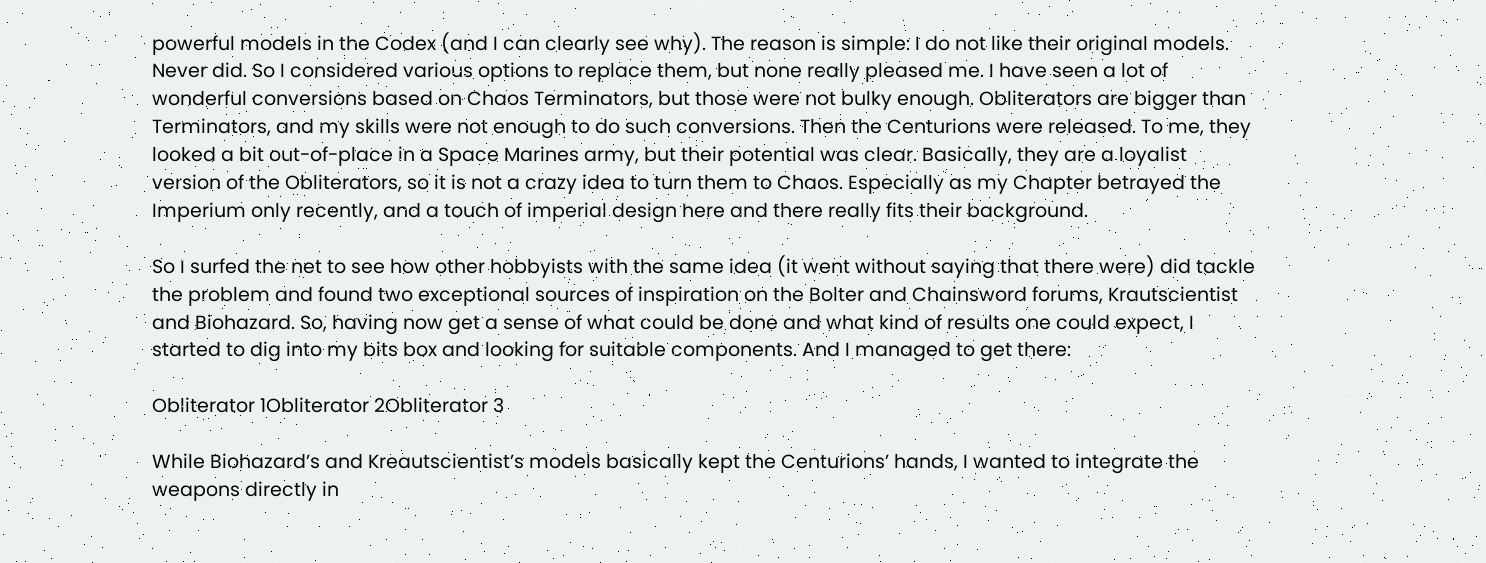powerful models in the Codex (and I can clearly see why). The reason is simple: I do not like their original models. Never did. So I considered various options to replace them, but none really pleased me. I have seen a lot of wonderful conversions based on Chaos Terminators, but those were not bulky enough. Obliterators are bigger than Terminators, and my skills were not enough to do such conversions. Then the Centurions were released. To me, they looked a bit out-of-place in a Space Marines army, but their potential was clear. Basically, they are a loyalist version of the Obliterators, so it is not a crazy idea to turn them to Chaos. Especially as my Chapter betrayed the Imperium only recently, and a touch of imperial design here and there really fits their background.

So I surfed the net to see how other hobbyists with the same idea (it went without saying that there were) did tackle the problem and found two exceptional sources of inspiration on the Bolter and Chainsword forums, Krautscientist and Biohazard. So, having now get a sense of what could be done and what kind of results one could expect, I started to dig into my bits box and looking for suitable components. And I managed to get there:

Obliterator 1Obliterator 2Obliterator 3

While Biohazard’s and Kreautscientist’s models basically kept the Centurions’ hands, I wanted to integrate the weapons directly in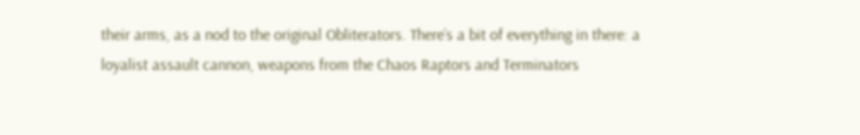their arms, as a nod to the original Obliterators. There’s a bit of everything in there: a loyalist assault cannon, weapons from the Chaos Raptors and Terminators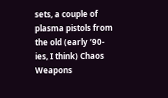sets, a couple of plasma pistols from the old (early ’90-ies, I think) Chaos Weapons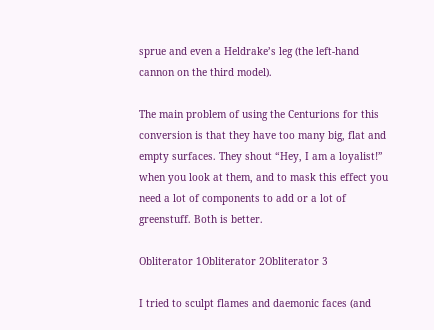sprue and even a Heldrake’s leg (the left-hand cannon on the third model).

The main problem of using the Centurions for this conversion is that they have too many big, flat and empty surfaces. They shout “Hey, I am a loyalist!” when you look at them, and to mask this effect you need a lot of components to add or a lot of greenstuff. Both is better.

Obliterator 1Obliterator 2Obliterator 3

I tried to sculpt flames and daemonic faces (and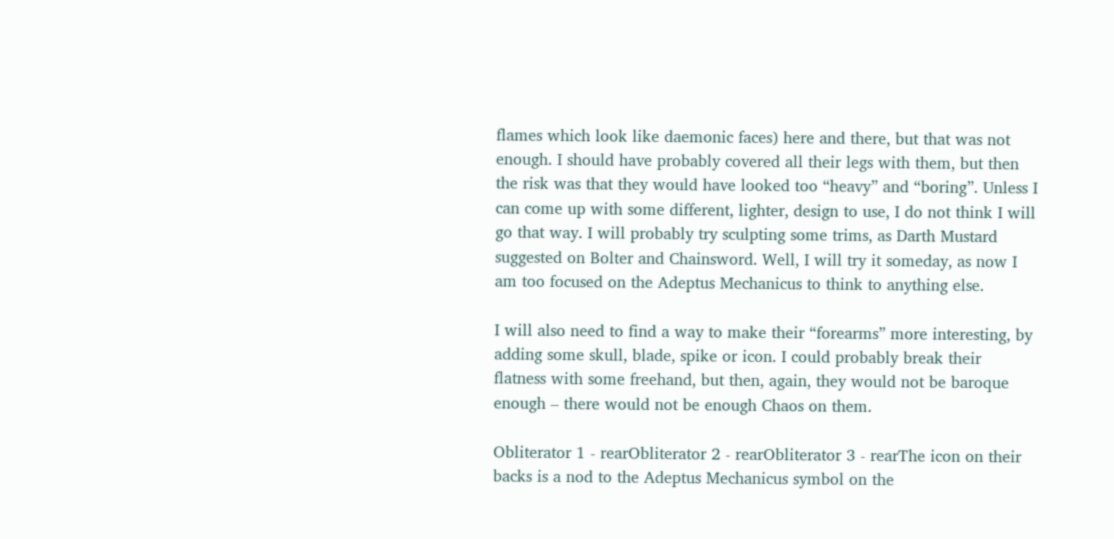flames which look like daemonic faces) here and there, but that was not enough. I should have probably covered all their legs with them, but then the risk was that they would have looked too “heavy” and “boring”. Unless I can come up with some different, lighter, design to use, I do not think I will go that way. I will probably try sculpting some trims, as Darth Mustard suggested on Bolter and Chainsword. Well, I will try it someday, as now I am too focused on the Adeptus Mechanicus to think to anything else.

I will also need to find a way to make their “forearms” more interesting, by adding some skull, blade, spike or icon. I could probably break their flatness with some freehand, but then, again, they would not be baroque enough – there would not be enough Chaos on them.

Obliterator 1 - rearObliterator 2 - rearObliterator 3 - rearThe icon on their backs is a nod to the Adeptus Mechanicus symbol on the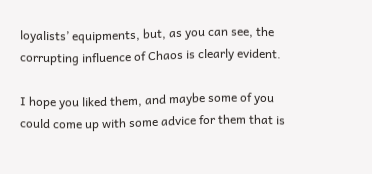loyalists’ equipments, but, as you can see, the corrupting influence of Chaos is clearly evident.

I hope you liked them, and maybe some of you could come up with some advice for them that is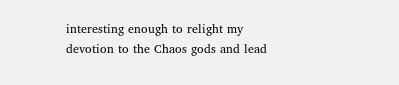interesting enough to relight my devotion to the Chaos gods and lead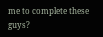me to complete these guys?